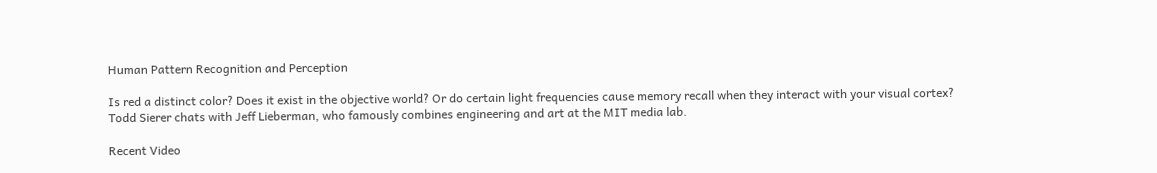Human Pattern Recognition and Perception

Is red a distinct color? Does it exist in the objective world? Or do certain light frequencies cause memory recall when they interact with your visual cortex? Todd Sierer chats with Jeff Lieberman, who famously combines engineering and art at the MIT media lab.

Recent Video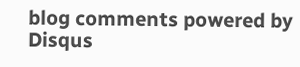blog comments powered by Disqus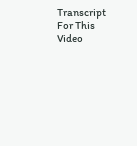Transcript For This Video